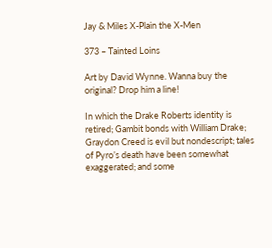Jay & Miles X-Plain the X-Men

373 – Tainted Loins

Art by David Wynne. Wanna buy the original? Drop him a line!

In which the Drake Roberts identity is retired; Gambit bonds with William Drake; Graydon Creed is evil but nondescript; tales of Pyro’s death have been somewhat exaggerated; and some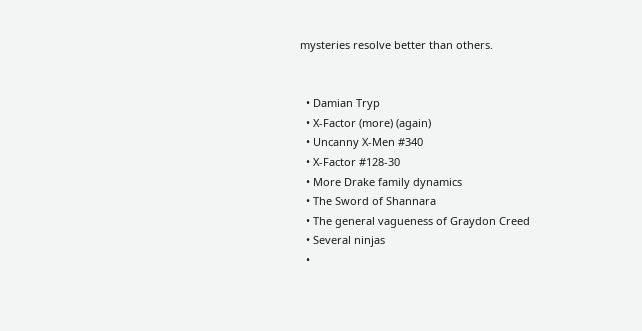mysteries resolve better than others.


  • Damian Tryp
  • X-Factor (more) (again)
  • Uncanny X-Men #340
  • X-Factor #128-30
  • More Drake family dynamics
  • The Sword of Shannara
  • The general vagueness of Graydon Creed
  • Several ninjas
  •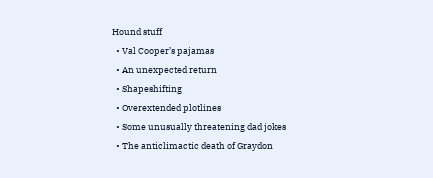Hound stuff
  • Val Cooper’s pajamas
  • An unexpected return
  • Shapeshifting
  • Overextended plotlines
  • Some unusually threatening dad jokes
  • The anticlimactic death of Graydon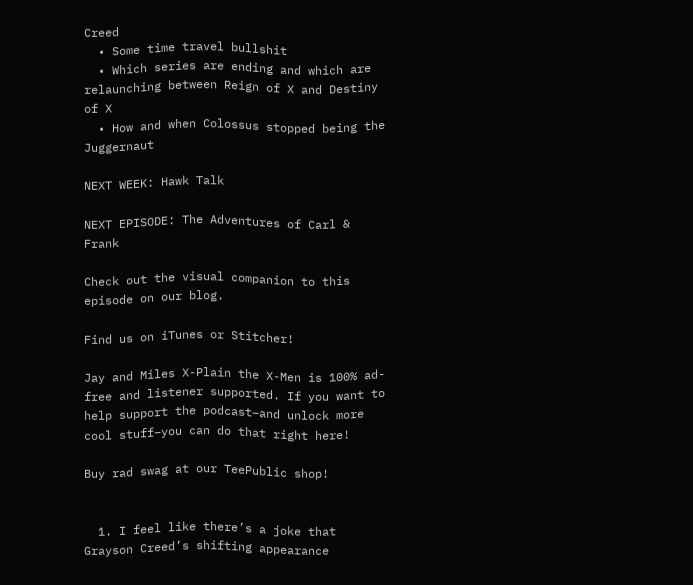Creed
  • Some time travel bullshit
  • Which series are ending and which are relaunching between Reign of X and Destiny of X
  • How and when Colossus stopped being the Juggernaut

NEXT WEEK: Hawk Talk

NEXT EPISODE: The Adventures of Carl & Frank

Check out the visual companion to this episode on our blog.

Find us on iTunes or Stitcher!

Jay and Miles X-Plain the X-Men is 100% ad-free and listener supported. If you want to help support the podcast–and unlock more cool stuff–you can do that right here!

Buy rad swag at our TeePublic shop!


  1. I feel like there’s a joke that Grayson Creed’s shifting appearance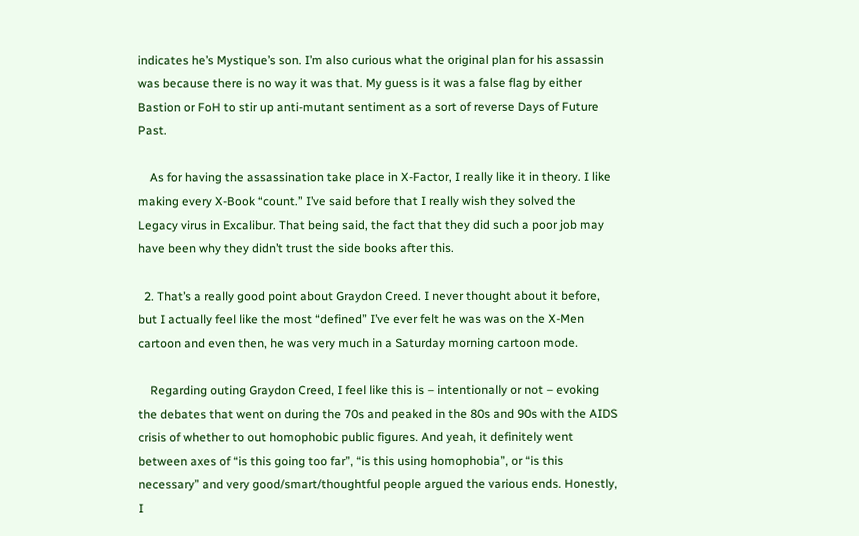indicates he’s Mystique’s son. I’m also curious what the original plan for his assassin was because there is no way it was that. My guess is it was a false flag by either Bastion or FoH to stir up anti-mutant sentiment as a sort of reverse Days of Future Past.

    As for having the assassination take place in X-Factor, I really like it in theory. I like making every X-Book “count.” I’ve said before that I really wish they solved the Legacy virus in Excalibur. That being said, the fact that they did such a poor job may have been why they didn’t trust the side books after this.

  2. That’s a really good point about Graydon Creed. I never thought about it before, but I actually feel like the most “defined” I’ve ever felt he was was on the X-Men cartoon and even then, he was very much in a Saturday morning cartoon mode.

    Regarding outing Graydon Creed, I feel like this is – intentionally or not – evoking the debates that went on during the 70s and peaked in the 80s and 90s with the AIDS crisis of whether to out homophobic public figures. And yeah, it definitely went between axes of “is this going too far”, “is this using homophobia”, or “is this necessary” and very good/smart/thoughtful people argued the various ends. Honestly, I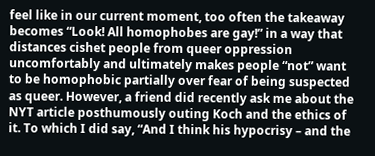feel like in our current moment, too often the takeaway becomes “Look! All homophobes are gay!” in a way that distances cishet people from queer oppression uncomfortably and ultimately makes people “not” want to be homophobic partially over fear of being suspected as queer. However, a friend did recently ask me about the NYT article posthumously outing Koch and the ethics of it. To which I did say, “And I think his hypocrisy – and the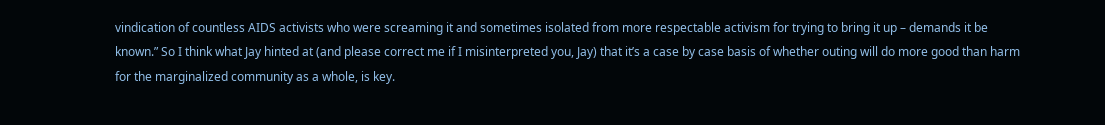vindication of countless AIDS activists who were screaming it and sometimes isolated from more respectable activism for trying to bring it up – demands it be known.” So I think what Jay hinted at (and please correct me if I misinterpreted you, Jay) that it’s a case by case basis of whether outing will do more good than harm for the marginalized community as a whole, is key.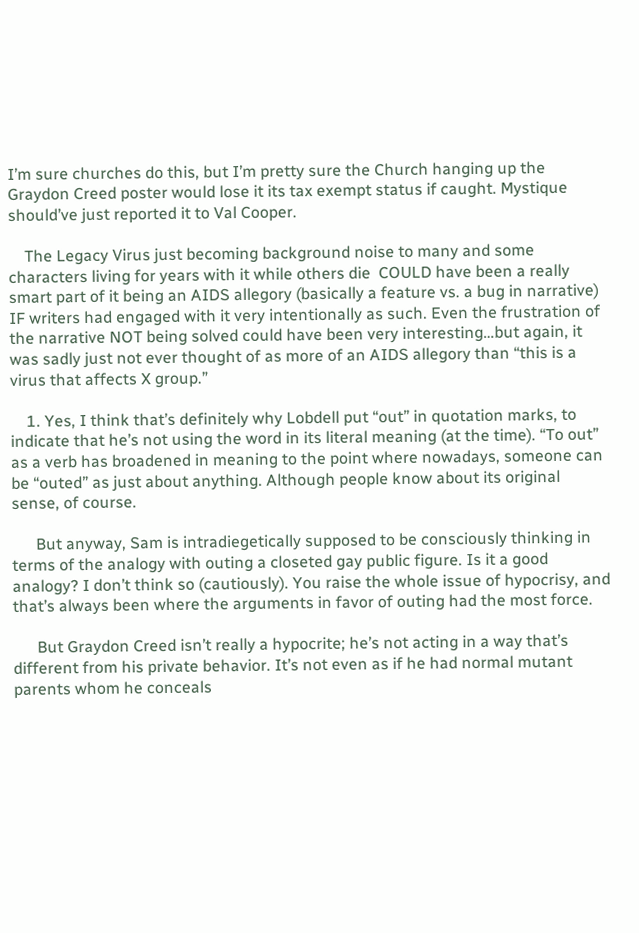I’m sure churches do this, but I’m pretty sure the Church hanging up the Graydon Creed poster would lose it its tax exempt status if caught. Mystique should’ve just reported it to Val Cooper.

    The Legacy Virus just becoming background noise to many and some characters living for years with it while others die  COULD have been a really smart part of it being an AIDS allegory (basically a feature vs. a bug in narrative) IF writers had engaged with it very intentionally as such. Even the frustration of the narrative NOT being solved could have been very interesting…but again, it was sadly just not ever thought of as more of an AIDS allegory than “this is a virus that affects X group.”

    1. Yes, I think that’s definitely why Lobdell put “out” in quotation marks, to indicate that he’s not using the word in its literal meaning (at the time). “To out” as a verb has broadened in meaning to the point where nowadays, someone can be “outed” as just about anything. Although people know about its original sense, of course.

      But anyway, Sam is intradiegetically supposed to be consciously thinking in terms of the analogy with outing a closeted gay public figure. Is it a good analogy? I don’t think so (cautiously). You raise the whole issue of hypocrisy, and that’s always been where the arguments in favor of outing had the most force.

      But Graydon Creed isn’t really a hypocrite; he’s not acting in a way that’s different from his private behavior. It’s not even as if he had normal mutant parents whom he conceals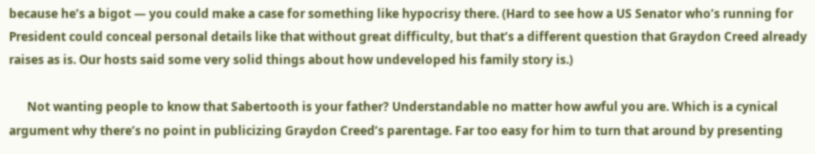because he’s a bigot — you could make a case for something like hypocrisy there. (Hard to see how a US Senator who’s running for President could conceal personal details like that without great difficulty, but that’s a different question that Graydon Creed already raises as is. Our hosts said some very solid things about how undeveloped his family story is.)

      Not wanting people to know that Sabertooth is your father? Understandable no matter how awful you are. Which is a cynical argument why there’s no point in publicizing Graydon Creed’s parentage. Far too easy for him to turn that around by presenting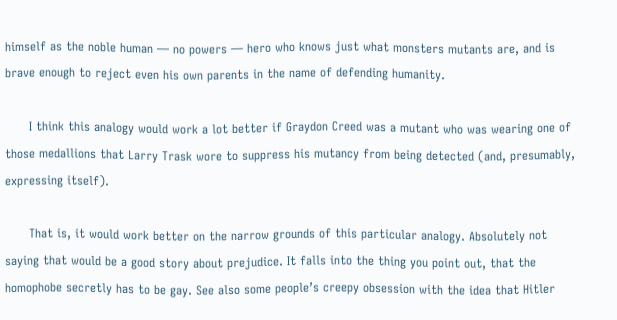himself as the noble human — no powers — hero who knows just what monsters mutants are, and is brave enough to reject even his own parents in the name of defending humanity.

      I think this analogy would work a lot better if Graydon Creed was a mutant who was wearing one of those medallions that Larry Trask wore to suppress his mutancy from being detected (and, presumably, expressing itself).

      That is, it would work better on the narrow grounds of this particular analogy. Absolutely not saying that would be a good story about prejudice. It falls into the thing you point out, that the homophobe secretly has to be gay. See also some people’s creepy obsession with the idea that Hitler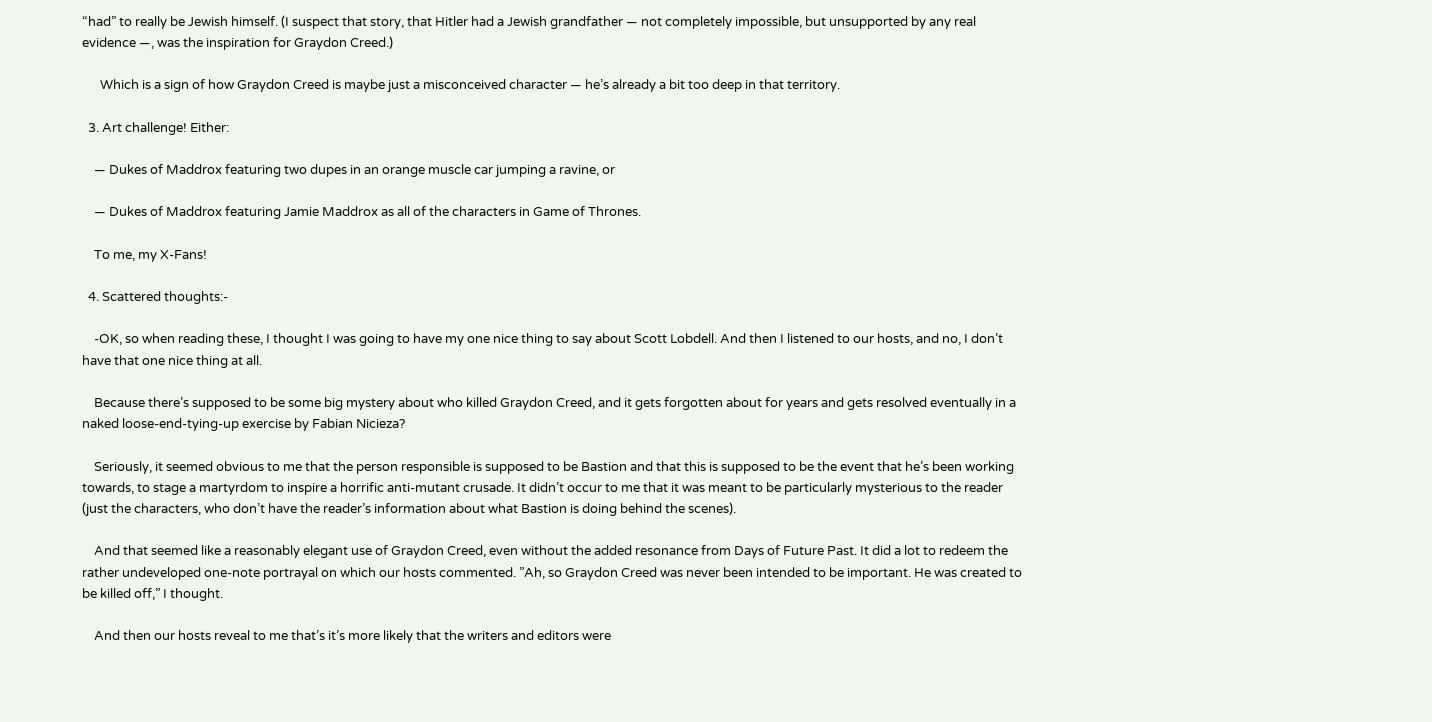“had” to really be Jewish himself. (I suspect that story, that Hitler had a Jewish grandfather — not completely impossible, but unsupported by any real evidence —, was the inspiration for Graydon Creed.)

      Which is a sign of how Graydon Creed is maybe just a misconceived character — he’s already a bit too deep in that territory.

  3. Art challenge! Either:

    — Dukes of Maddrox featuring two dupes in an orange muscle car jumping a ravine, or

    — Dukes of Maddrox featuring Jamie Maddrox as all of the characters in Game of Thrones.

    To me, my X-Fans!

  4. Scattered thoughts:-

    -OK, so when reading these, I thought I was going to have my one nice thing to say about Scott Lobdell. And then I listened to our hosts, and no, I don’t have that one nice thing at all.

    Because there’s supposed to be some big mystery about who killed Graydon Creed, and it gets forgotten about for years and gets resolved eventually in a naked loose-end-tying-up exercise by Fabian Nicieza?

    Seriously, it seemed obvious to me that the person responsible is supposed to be Bastion and that this is supposed to be the event that he’s been working towards, to stage a martyrdom to inspire a horrific anti-mutant crusade. It didn’t occur to me that it was meant to be particularly mysterious to the reader (just the characters, who don’t have the reader’s information about what Bastion is doing behind the scenes).

    And that seemed like a reasonably elegant use of Graydon Creed, even without the added resonance from Days of Future Past. It did a lot to redeem the rather undeveloped one-note portrayal on which our hosts commented. ”Ah, so Graydon Creed was never been intended to be important. He was created to be killed off,” I thought.

    And then our hosts reveal to me that’s it’s more likely that the writers and editors were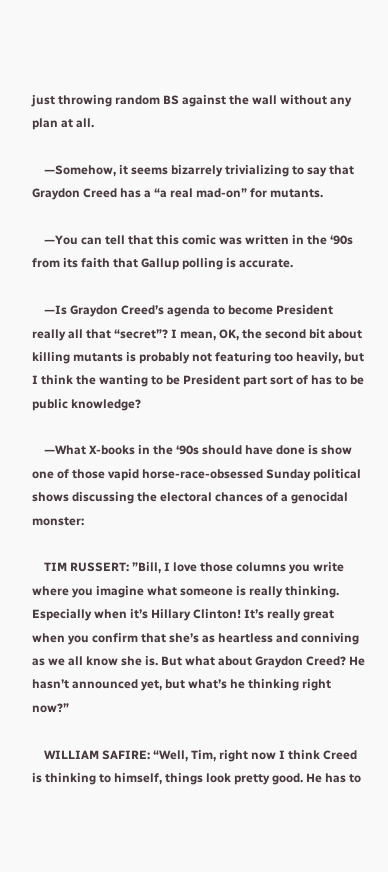just throwing random BS against the wall without any plan at all.

    —Somehow, it seems bizarrely trivializing to say that Graydon Creed has a “a real mad-on” for mutants.

    —You can tell that this comic was written in the ‘90s from its faith that Gallup polling is accurate.

    —Is Graydon Creed’s agenda to become President really all that “secret”? I mean, OK, the second bit about killing mutants is probably not featuring too heavily, but I think the wanting to be President part sort of has to be public knowledge?

    —What X-books in the ‘90s should have done is show one of those vapid horse-race-obsessed Sunday political shows discussing the electoral chances of a genocidal monster:

    TIM RUSSERT: ”Bill, I love those columns you write where you imagine what someone is really thinking. Especially when it’s Hillary Clinton! It’s really great when you confirm that she’s as heartless and conniving as we all know she is. But what about Graydon Creed? He hasn’t announced yet, but what’s he thinking right now?”

    WILLIAM SAFIRE: “Well, Tim, right now I think Creed is thinking to himself, things look pretty good. He has to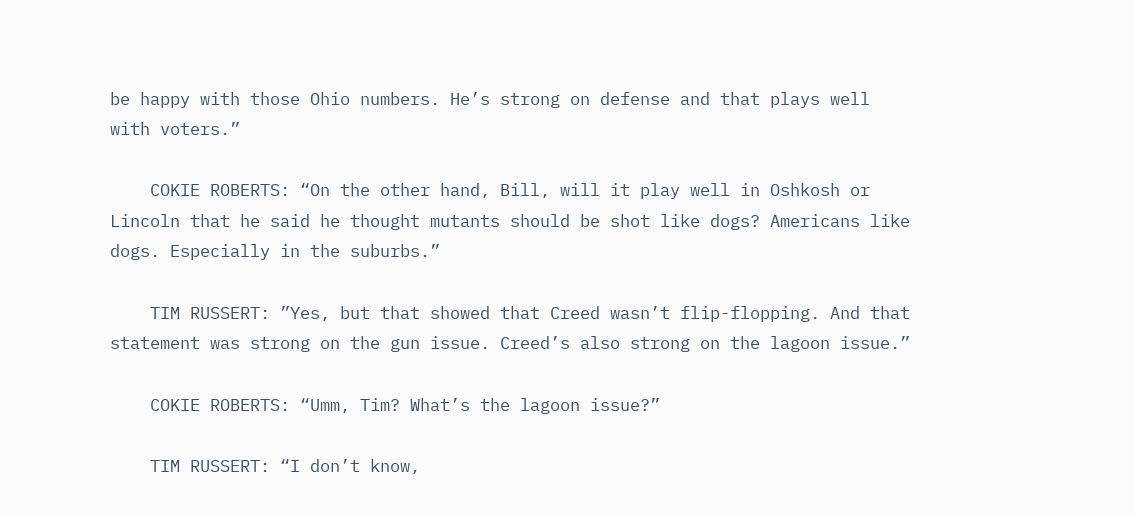be happy with those Ohio numbers. He’s strong on defense and that plays well with voters.”

    COKIE ROBERTS: “On the other hand, Bill, will it play well in Oshkosh or Lincoln that he said he thought mutants should be shot like dogs? Americans like dogs. Especially in the suburbs.”

    TIM RUSSERT: ”Yes, but that showed that Creed wasn’t flip-flopping. And that statement was strong on the gun issue. Creed’s also strong on the lagoon issue.”

    COKIE ROBERTS: “Umm, Tim? What’s the lagoon issue?”

    TIM RUSSERT: “I don’t know,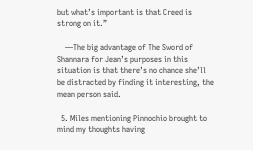but what’s important is that Creed is strong on it.”

    —The big advantage of The Sword of Shannara for Jean’s purposes in this situation is that there’s no chance she’ll be distracted by finding it interesting, the mean person said.

  5. Miles mentioning Pinnochio brought to mind my thoughts having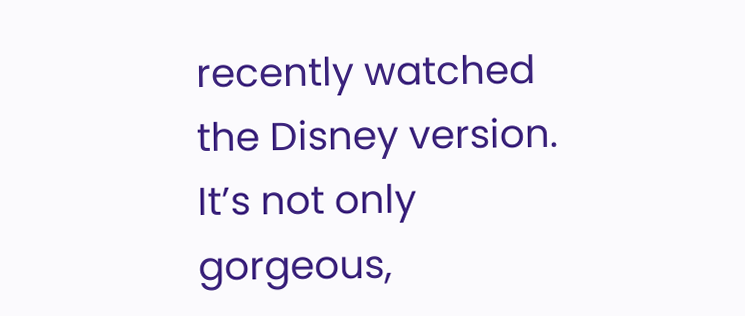recently watched the Disney version. It’s not only gorgeous,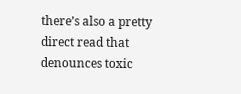there’s also a pretty direct read that denounces toxic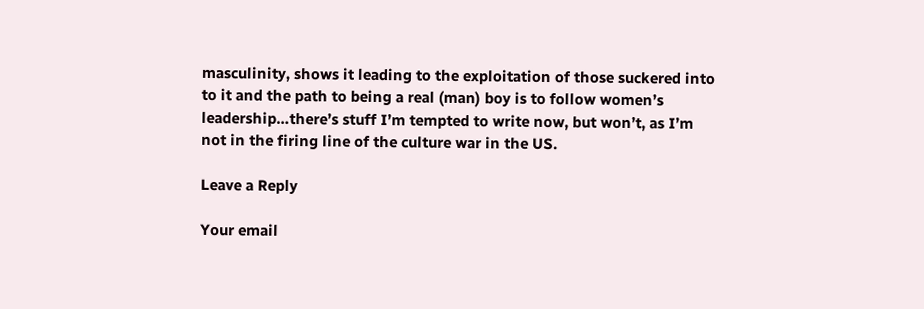masculinity, shows it leading to the exploitation of those suckered into to it and the path to being a real (man) boy is to follow women’s leadership…there’s stuff I’m tempted to write now, but won’t, as I’m not in the firing line of the culture war in the US.

Leave a Reply

Your email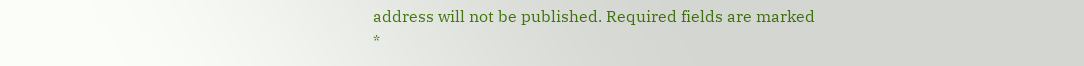address will not be published. Required fields are marked *